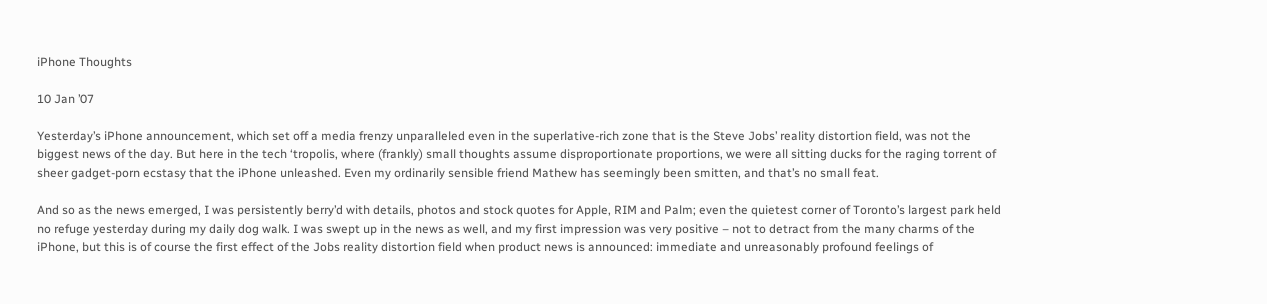iPhone Thoughts

10 Jan ’07

Yesterday’s iPhone announcement, which set off a media frenzy unparalleled even in the superlative-rich zone that is the Steve Jobs’ reality distortion field, was not the biggest news of the day. But here in the tech ‘tropolis, where (frankly) small thoughts assume disproportionate proportions, we were all sitting ducks for the raging torrent of sheer gadget-porn ecstasy that the iPhone unleashed. Even my ordinarily sensible friend Mathew has seemingly been smitten, and that’s no small feat.

And so as the news emerged, I was persistently berry’d with details, photos and stock quotes for Apple, RIM and Palm; even the quietest corner of Toronto’s largest park held no refuge yesterday during my daily dog walk. I was swept up in the news as well, and my first impression was very positive – not to detract from the many charms of the iPhone, but this is of course the first effect of the Jobs reality distortion field when product news is announced: immediate and unreasonably profound feelings of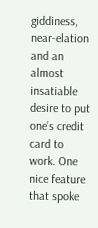giddiness, near-elation and an almost insatiable desire to put one’s credit card to work. One nice feature that spoke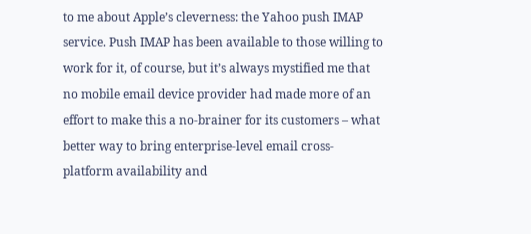to me about Apple’s cleverness: the Yahoo push IMAP service. Push IMAP has been available to those willing to work for it, of course, but it’s always mystified me that no mobile email device provider had made more of an effort to make this a no-brainer for its customers – what better way to bring enterprise-level email cross-platform availability and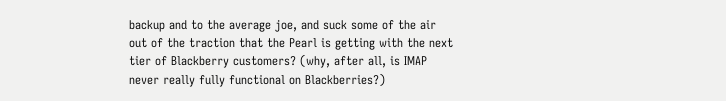backup and to the average joe, and suck some of the air out of the traction that the Pearl is getting with the next tier of Blackberry customers? (why, after all, is IMAP never really fully functional on Blackberries?)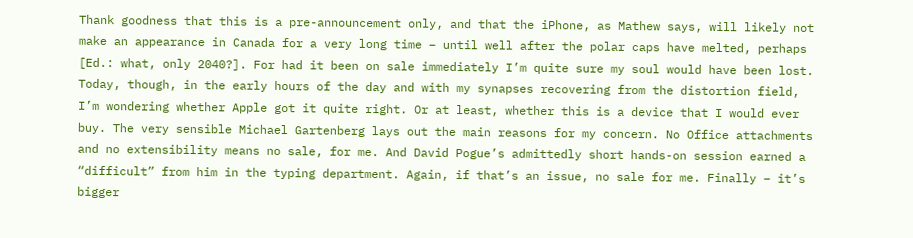Thank goodness that this is a pre-announcement only, and that the iPhone, as Mathew says, will likely not make an appearance in Canada for a very long time – until well after the polar caps have melted, perhaps [Ed.: what, only 2040?]. For had it been on sale immediately I’m quite sure my soul would have been lost. Today, though, in the early hours of the day and with my synapses recovering from the distortion field, I’m wondering whether Apple got it quite right. Or at least, whether this is a device that I would ever buy. The very sensible Michael Gartenberg lays out the main reasons for my concern. No Office attachments and no extensibility means no sale, for me. And David Pogue’s admittedly short hands-on session earned a “difficult” from him in the typing department. Again, if that’s an issue, no sale for me. Finally – it’s bigger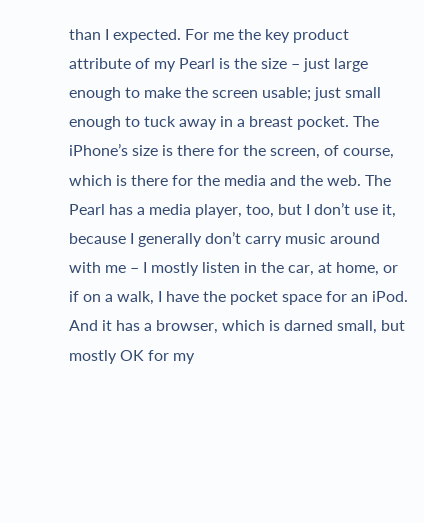than I expected. For me the key product attribute of my Pearl is the size – just large enough to make the screen usable; just small enough to tuck away in a breast pocket. The iPhone’s size is there for the screen, of course, which is there for the media and the web. The Pearl has a media player, too, but I don’t use it, because I generally don’t carry music around with me – I mostly listen in the car, at home, or if on a walk, I have the pocket space for an iPod. And it has a browser, which is darned small, but mostly OK for my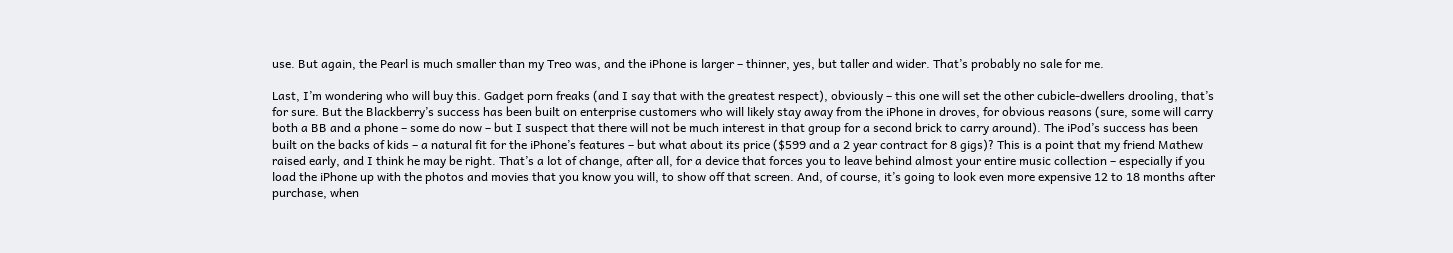use. But again, the Pearl is much smaller than my Treo was, and the iPhone is larger – thinner, yes, but taller and wider. That’s probably no sale for me.

Last, I’m wondering who will buy this. Gadget porn freaks (and I say that with the greatest respect), obviously – this one will set the other cubicle-dwellers drooling, that’s for sure. But the Blackberry’s success has been built on enterprise customers who will likely stay away from the iPhone in droves, for obvious reasons (sure, some will carry both a BB and a phone – some do now – but I suspect that there will not be much interest in that group for a second brick to carry around). The iPod’s success has been built on the backs of kids – a natural fit for the iPhone’s features – but what about its price ($599 and a 2 year contract for 8 gigs)? This is a point that my friend Mathew raised early, and I think he may be right. That’s a lot of change, after all, for a device that forces you to leave behind almost your entire music collection – especially if you load the iPhone up with the photos and movies that you know you will, to show off that screen. And, of course, it’s going to look even more expensive 12 to 18 months after purchase, when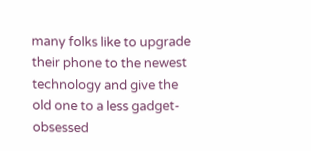many folks like to upgrade their phone to the newest technology and give the old one to a less gadget-obsessed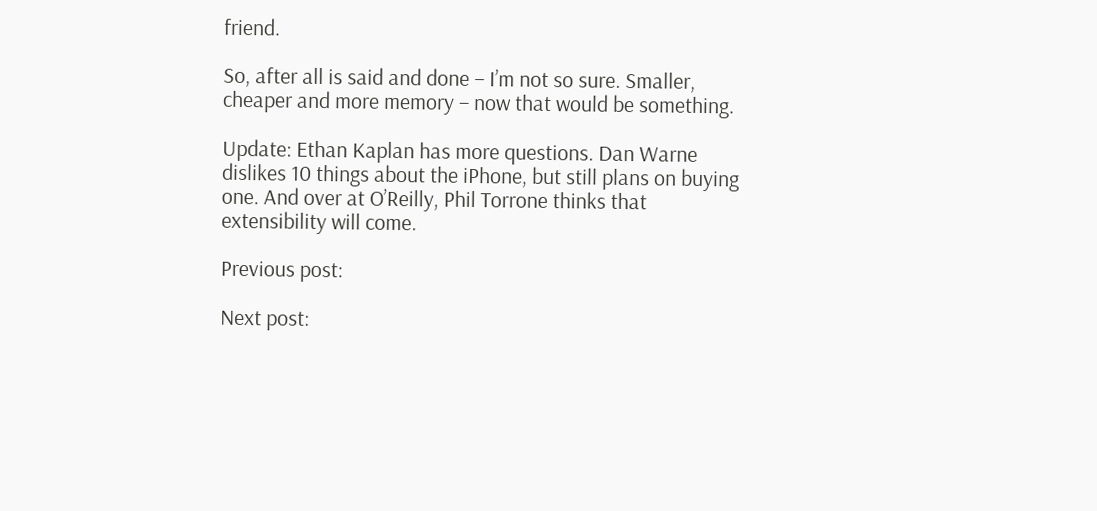friend.

So, after all is said and done – I’m not so sure. Smaller, cheaper and more memory – now that would be something.

Update: Ethan Kaplan has more questions. Dan Warne dislikes 10 things about the iPhone, but still plans on buying one. And over at O’Reilly, Phil Torrone thinks that extensibility will come.

Previous post:

Next post: